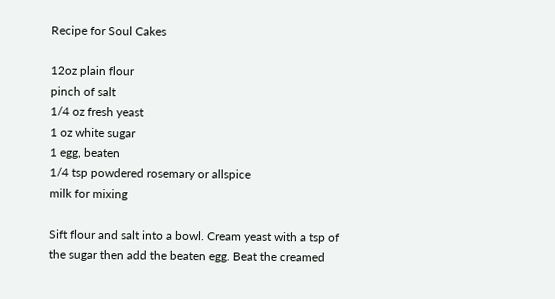Recipe for Soul Cakes

12oz plain flour
pinch of salt
1/4 oz fresh yeast
1 oz white sugar
1 egg, beaten
1/4 tsp powdered rosemary or allspice
milk for mixing

Sift flour and salt into a bowl. Cream yeast with a tsp of the sugar then add the beaten egg. Beat the creamed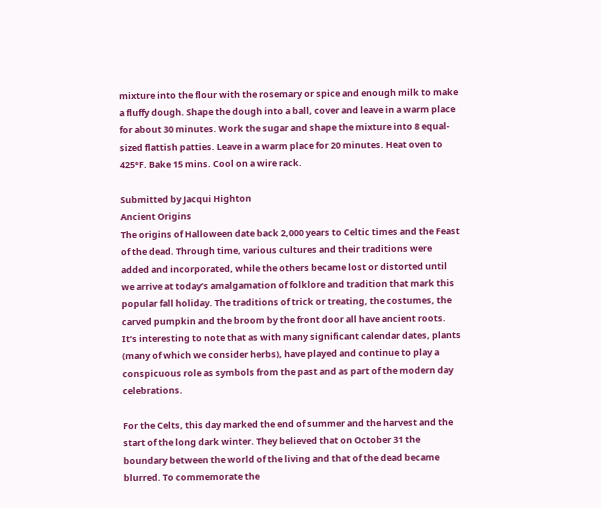mixture into the flour with the rosemary or spice and enough milk to make a fluffy dough. Shape the dough into a ball, cover and leave in a warm place for about 30 minutes. Work the sugar and shape the mixture into 8 equal-sized flattish patties. Leave in a warm place for 20 minutes. Heat oven to 425°F. Bake 15 mins. Cool on a wire rack.

Submitted by Jacqui Highton
Ancient Origins
The origins of Halloween date back 2,000 years to Celtic times and the Feast of the dead. Through time, various cultures and their traditions were added and incorporated, while the others became lost or distorted until we arrive at today’s amalgamation of folklore and tradition that mark this popular fall holiday. The traditions of trick or treating, the costumes, the carved pumpkin and the broom by the front door all have ancient roots. It’s interesting to note that as with many significant calendar dates, plants (many of which we consider herbs), have played and continue to play a conspicuous role as symbols from the past and as part of the modern day celebrations.

For the Celts, this day marked the end of summer and the harvest and the start of the long dark winter. They believed that on October 31 the boundary between the world of the living and that of the dead became blurred. To commemorate the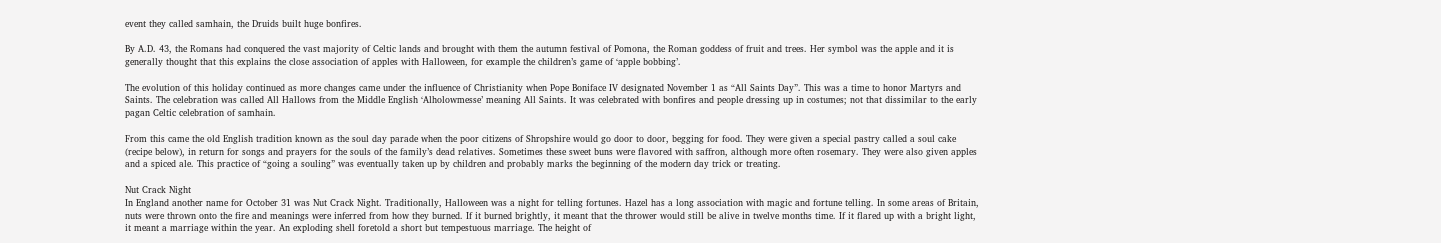event they called samhain, the Druids built huge bonfires.

By A.D. 43, the Romans had conquered the vast majority of Celtic lands and brought with them the autumn festival of Pomona, the Roman goddess of fruit and trees. Her symbol was the apple and it is generally thought that this explains the close association of apples with Halloween, for example the children’s game of ‘apple bobbing’.

The evolution of this holiday continued as more changes came under the influence of Christianity when Pope Boniface IV designated November 1 as “All Saints Day”. This was a time to honor Martyrs and Saints. The celebration was called All Hallows from the Middle English ‘Alholowmesse’ meaning All Saints. It was celebrated with bonfires and people dressing up in costumes; not that dissimilar to the early pagan Celtic celebration of samhain.

From this came the old English tradition known as the soul day parade when the poor citizens of Shropshire would go door to door, begging for food. They were given a special pastry called a soul cake (recipe below), in return for songs and prayers for the souls of the family’s dead relatives. Sometimes these sweet buns were flavored with saffron, although more often rosemary. They were also given apples and a spiced ale. This practice of “going a souling” was eventually taken up by children and probably marks the beginning of the modern day trick or treating.

Nut Crack Night
In England another name for October 31 was Nut Crack Night. Traditionally, Halloween was a night for telling fortunes. Hazel has a long association with magic and fortune telling. In some areas of Britain, nuts were thrown onto the fire and meanings were inferred from how they burned. If it burned brightly, it meant that the thrower would still be alive in twelve months time. If it flared up with a bright light, it meant a marriage within the year. An exploding shell foretold a short but tempestuous marriage. The height of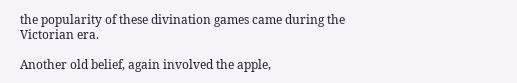the popularity of these divination games came during the Victorian era.

Another old belief, again involved the apple,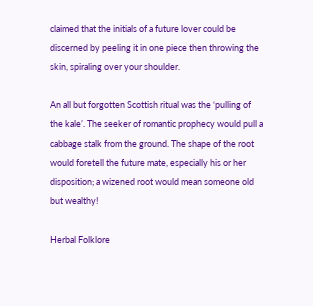claimed that the initials of a future lover could be discerned by peeling it in one piece then throwing the skin, spiraling over your shoulder.

An all but forgotten Scottish ritual was the ‘pulling of the kale’. The seeker of romantic prophecy would pull a cabbage stalk from the ground. The shape of the root would foretell the future mate, especially his or her disposition; a wizened root would mean someone old but wealthy!

Herbal Folklore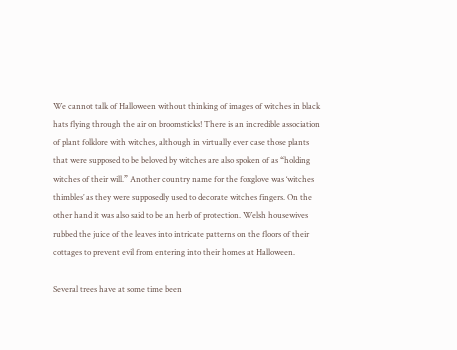We cannot talk of Halloween without thinking of images of witches in black hats flying through the air on broomsticks! There is an incredible association of plant folklore with witches, although in virtually ever case those plants that were supposed to be beloved by witches are also spoken of as “holding witches of their will.” Another country name for the foxglove was ‘witches thimbles’ as they were supposedly used to decorate witches fingers. On the other hand it was also said to be an herb of protection. Welsh housewives rubbed the juice of the leaves into intricate patterns on the floors of their cottages to prevent evil from entering into their homes at Halloween.

Several trees have at some time been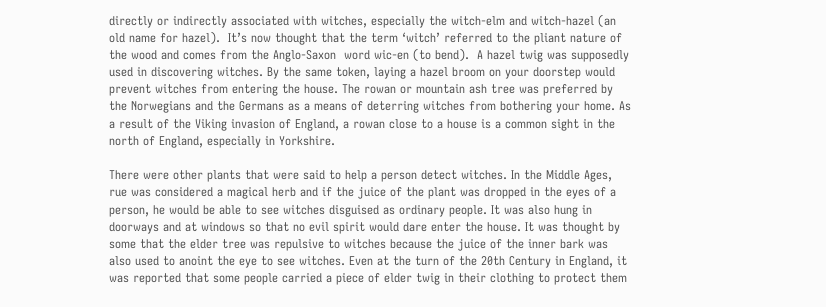directly or indirectly associated with witches, especially the witch-elm and witch-hazel (an old name for hazel).  It’s now thought that the term ‘witch’ referred to the pliant nature of the wood and comes from the Anglo-Saxon  word wic-en (to bend).  A hazel twig was supposedly used in discovering witches. By the same token, laying a hazel broom on your doorstep would prevent witches from entering the house. The rowan or mountain ash tree was preferred by the Norwegians and the Germans as a means of deterring witches from bothering your home. As a result of the Viking invasion of England, a rowan close to a house is a common sight in the north of England, especially in Yorkshire.

There were other plants that were said to help a person detect witches. In the Middle Ages, rue was considered a magical herb and if the juice of the plant was dropped in the eyes of a person, he would be able to see witches disguised as ordinary people. It was also hung in doorways and at windows so that no evil spirit would dare enter the house. It was thought by some that the elder tree was repulsive to witches because the juice of the inner bark was also used to anoint the eye to see witches. Even at the turn of the 20th Century in England, it was reported that some people carried a piece of elder twig in their clothing to protect them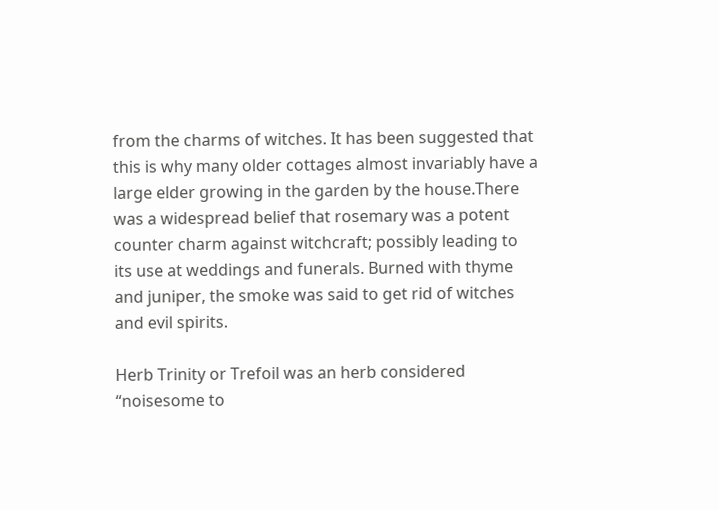from the charms of witches. It has been suggested that this is why many older cottages almost invariably have a large elder growing in the garden by the house.There was a widespread belief that rosemary was a potent counter charm against witchcraft; possibly leading to its use at weddings and funerals. Burned with thyme and juniper, the smoke was said to get rid of witches and evil spirits.

Herb Trinity or Trefoil was an herb considered “noisesome to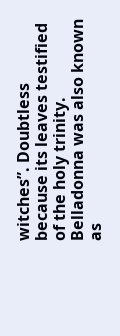witches”. Doubtless because its leaves testified of the holy trinity. Belladonna was also known as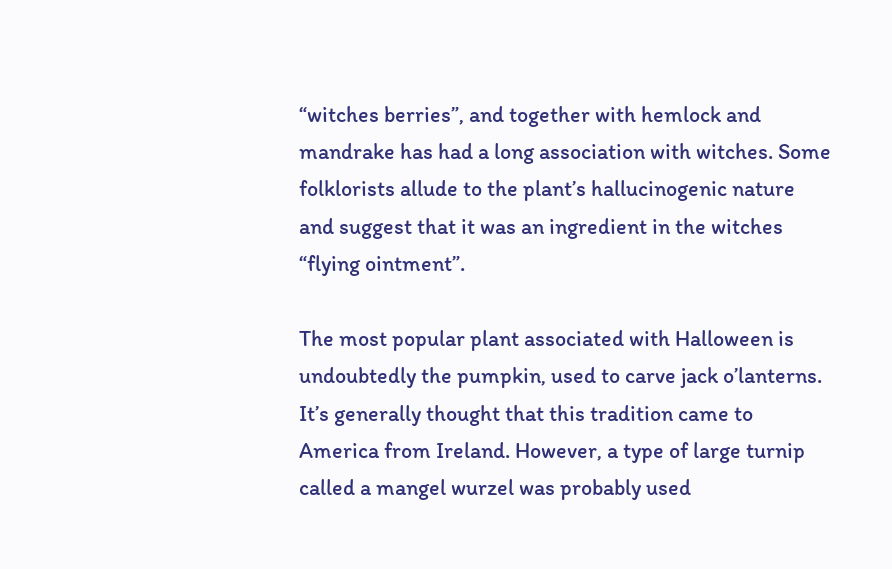“witches berries”, and together with hemlock and mandrake has had a long association with witches. Some folklorists allude to the plant’s hallucinogenic nature and suggest that it was an ingredient in the witches “flying ointment”.

The most popular plant associated with Halloween is undoubtedly the pumpkin, used to carve jack o’lanterns. It’s generally thought that this tradition came to America from Ireland. However, a type of large turnip called a mangel wurzel was probably used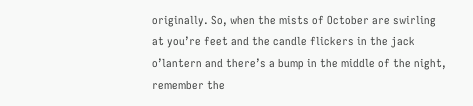originally. So, when the mists of October are swirling at you’re feet and the candle flickers in the jack o’lantern and there’s a bump in the middle of the night, remember the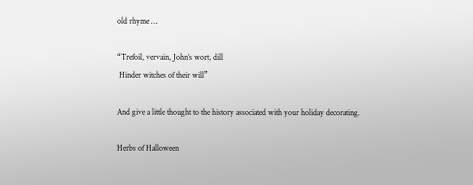old rhyme …

“Trefoil, vervain, John’s wort, dill
 Hinder witches of their will”

And give a little thought to the history associated with your holiday decorating.

Herbs of Halloween